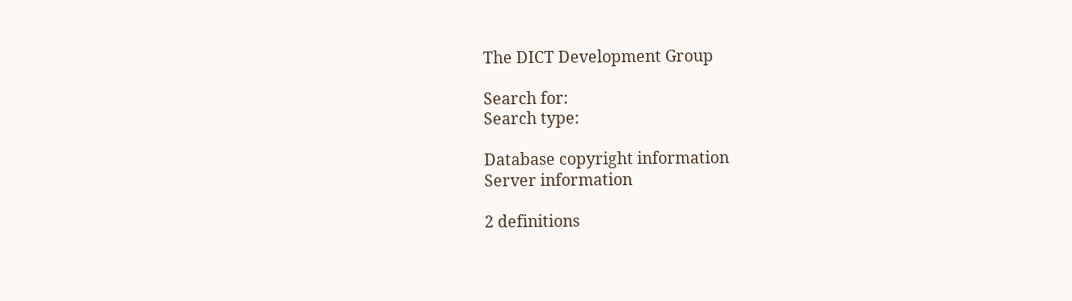The DICT Development Group

Search for:
Search type:

Database copyright information
Server information

2 definitions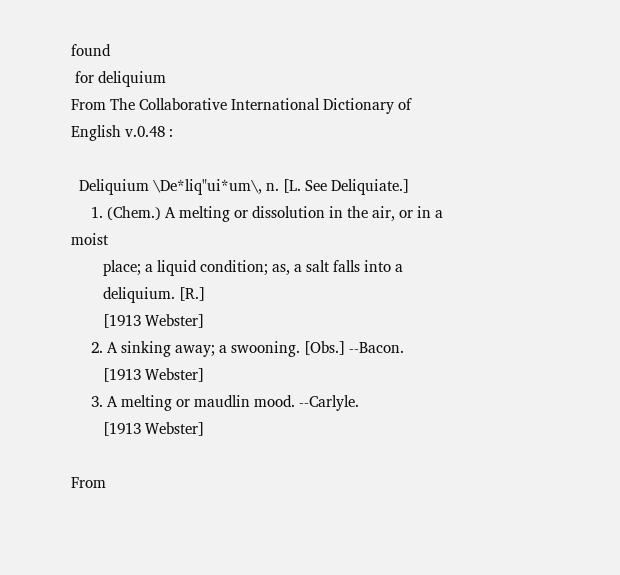found
 for deliquium
From The Collaborative International Dictionary of English v.0.48 :

  Deliquium \De*liq"ui*um\, n. [L. See Deliquiate.]
     1. (Chem.) A melting or dissolution in the air, or in a moist
        place; a liquid condition; as, a salt falls into a
        deliquium. [R.]
        [1913 Webster]
     2. A sinking away; a swooning. [Obs.] --Bacon.
        [1913 Webster]
     3. A melting or maudlin mood. --Carlyle.
        [1913 Webster]

From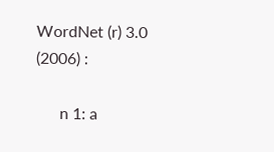WordNet (r) 3.0 (2006) :

      n 1: a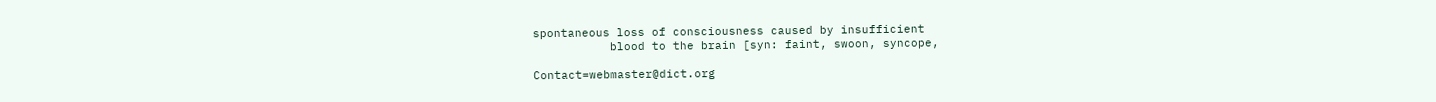spontaneous loss of consciousness caused by insufficient
           blood to the brain [syn: faint, swoon, syncope,

Contact=webmaster@dict.org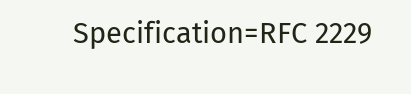Specification=RFC 2229